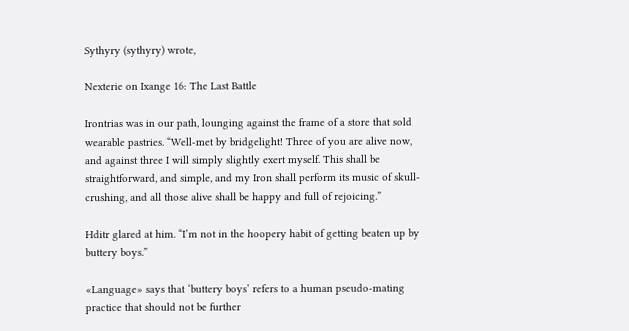Sythyry (sythyry) wrote,

Nexterie on Ixange 16: The Last Battle

Irontrias was in our path, lounging against the frame of a store that sold wearable pastries. “Well-met by bridgelight! Three of you are alive now, and against three I will simply slightly exert myself. This shall be straightforward, and simple, and my Iron shall perform its music of skull-crushing, and all those alive shall be happy and full of rejoicing.”

Hditr glared at him. “I’m not in the hoopery habit of getting beaten up by buttery boys.”

«Language» says that ‘buttery boys’ refers to a human pseudo-mating practice that should not be further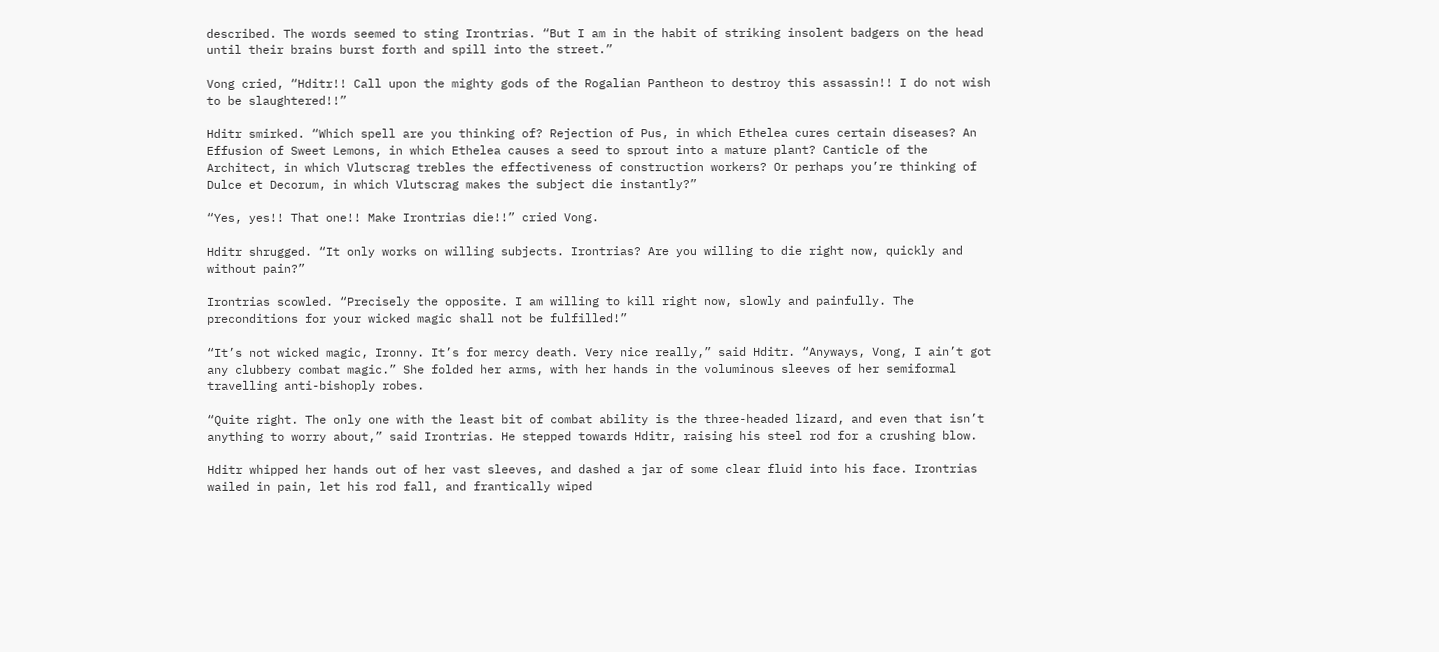described. The words seemed to sting Irontrias. “But I am in the habit of striking insolent badgers on the head until their brains burst forth and spill into the street.”

Vong cried, “Hditr!! Call upon the mighty gods of the Rogalian Pantheon to destroy this assassin!! I do not wish to be slaughtered!!”

Hditr smirked. “Which spell are you thinking of? Rejection of Pus, in which Ethelea cures certain diseases? An Effusion of Sweet Lemons, in which Ethelea causes a seed to sprout into a mature plant? Canticle of the Architect, in which Vlutscrag trebles the effectiveness of construction workers? Or perhaps you’re thinking of Dulce et Decorum, in which Vlutscrag makes the subject die instantly?”

“Yes, yes!! That one!! Make Irontrias die!!” cried Vong.

Hditr shrugged. “It only works on willing subjects. Irontrias? Are you willing to die right now, quickly and without pain?”

Irontrias scowled. “Precisely the opposite. I am willing to kill right now, slowly and painfully. The preconditions for your wicked magic shall not be fulfilled!”

“It’s not wicked magic, Ironny. It’s for mercy death. Very nice really,” said Hditr. “Anyways, Vong, I ain’t got any clubbery combat magic.” She folded her arms, with her hands in the voluminous sleeves of her semiformal travelling anti-bishoply robes.

“Quite right. The only one with the least bit of combat ability is the three-headed lizard, and even that isn’t anything to worry about,” said Irontrias. He stepped towards Hditr, raising his steel rod for a crushing blow.

Hditr whipped her hands out of her vast sleeves, and dashed a jar of some clear fluid into his face. Irontrias wailed in pain, let his rod fall, and frantically wiped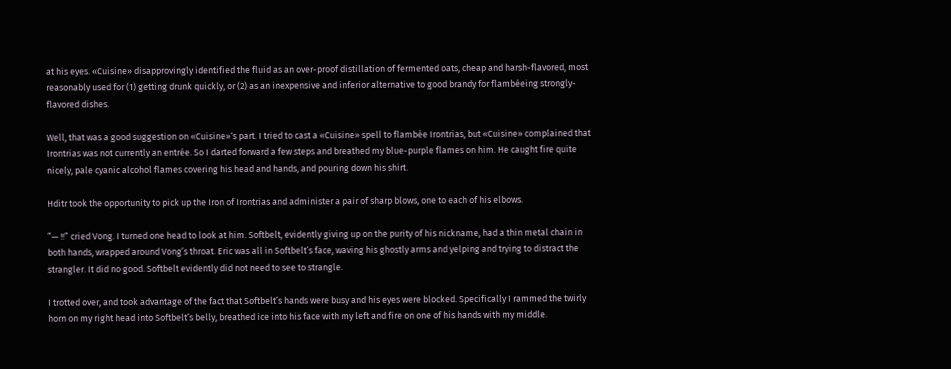at his eyes. «Cuisine» disapprovingly identified the fluid as an over-proof distillation of fermented oats, cheap and harsh-flavored, most reasonably used for (1) getting drunk quickly, or (2) as an inexpensive and inferior alternative to good brandy for flambéeing strongly-flavored dishes.

Well, that was a good suggestion on «Cuisine»‘s part. I tried to cast a «Cuisine» spell to flambée Irontrias, but «Cuisine» complained that Irontrias was not currently an entrée. So I darted forward a few steps and breathed my blue-purple flames on him. He caught fire quite nicely, pale cyanic alcohol flames covering his head and hands, and pouring down his shirt.

Hditr took the opportunity to pick up the Iron of Irontrias and administer a pair of sharp blows, one to each of his elbows.

”— !!” cried Vong. I turned one head to look at him. Softbelt, evidently giving up on the purity of his nickname, had a thin metal chain in both hands, wrapped around Vong’s throat. Eric was all in Softbelt’s face, waving his ghostly arms and yelping and trying to distract the strangler. It did no good. Softbelt evidently did not need to see to strangle.

I trotted over, and took advantage of the fact that Softbelt’s hands were busy and his eyes were blocked. Specifically I rammed the twirly horn on my right head into Softbelt’s belly, breathed ice into his face with my left and fire on one of his hands with my middle.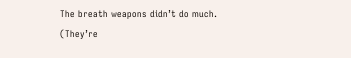The breath weapons didn’t do much. (They’re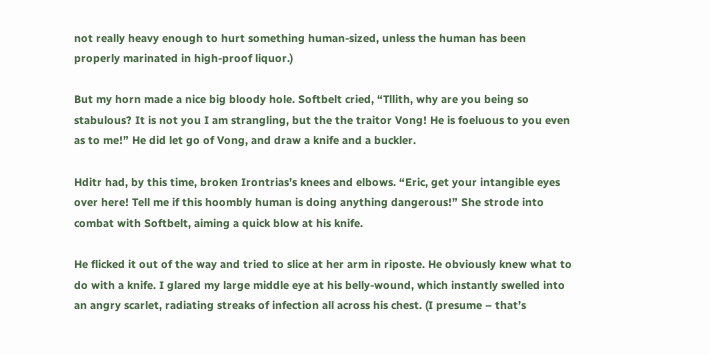not really heavy enough to hurt something human-sized, unless the human has been properly marinated in high-proof liquor.)

But my horn made a nice big bloody hole. Softbelt cried, “Tllith, why are you being so stabulous? It is not you I am strangling, but the the traitor Vong! He is foeluous to you even as to me!” He did let go of Vong, and draw a knife and a buckler.

Hditr had, by this time, broken Irontrias’s knees and elbows. “Eric, get your intangible eyes over here! Tell me if this hoombly human is doing anything dangerous!” She strode into combat with Softbelt, aiming a quick blow at his knife.

He flicked it out of the way and tried to slice at her arm in riposte. He obviously knew what to do with a knife. I glared my large middle eye at his belly-wound, which instantly swelled into an angry scarlet, radiating streaks of infection all across his chest. (I presume – that’s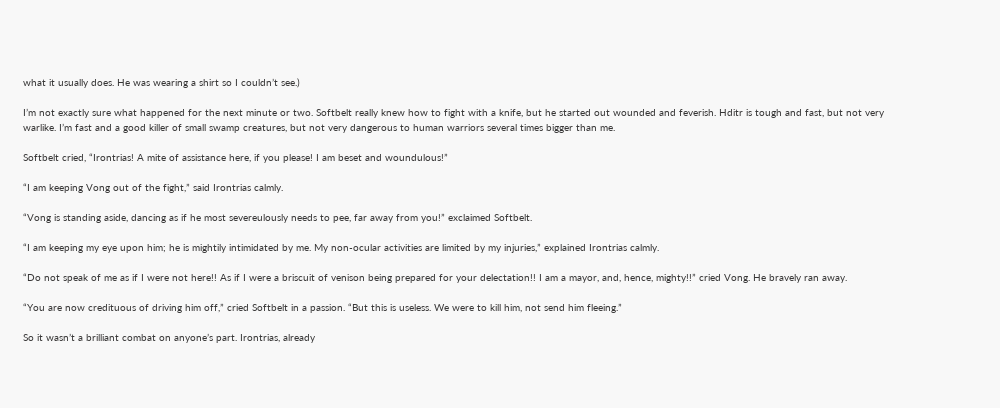what it usually does. He was wearing a shirt so I couldn’t see.)

I’m not exactly sure what happened for the next minute or two. Softbelt really knew how to fight with a knife, but he started out wounded and feverish. Hditr is tough and fast, but not very warlike. I’m fast and a good killer of small swamp creatures, but not very dangerous to human warriors several times bigger than me.

Softbelt cried, “Irontrias! A mite of assistance here, if you please! I am beset and woundulous!”

“I am keeping Vong out of the fight,” said Irontrias calmly.

“Vong is standing aside, dancing as if he most severeulously needs to pee, far away from you!” exclaimed Softbelt.

“I am keeping my eye upon him; he is mightily intimidated by me. My non-ocular activities are limited by my injuries,” explained Irontrias calmly.

“Do not speak of me as if I were not here!! As if I were a briscuit of venison being prepared for your delectation!! I am a mayor, and, hence, mighty!!” cried Vong. He bravely ran away.

“You are now credituous of driving him off,” cried Softbelt in a passion. “But this is useless. We were to kill him, not send him fleeing.”

So it wasn’t a brilliant combat on anyone’s part. Irontrias, already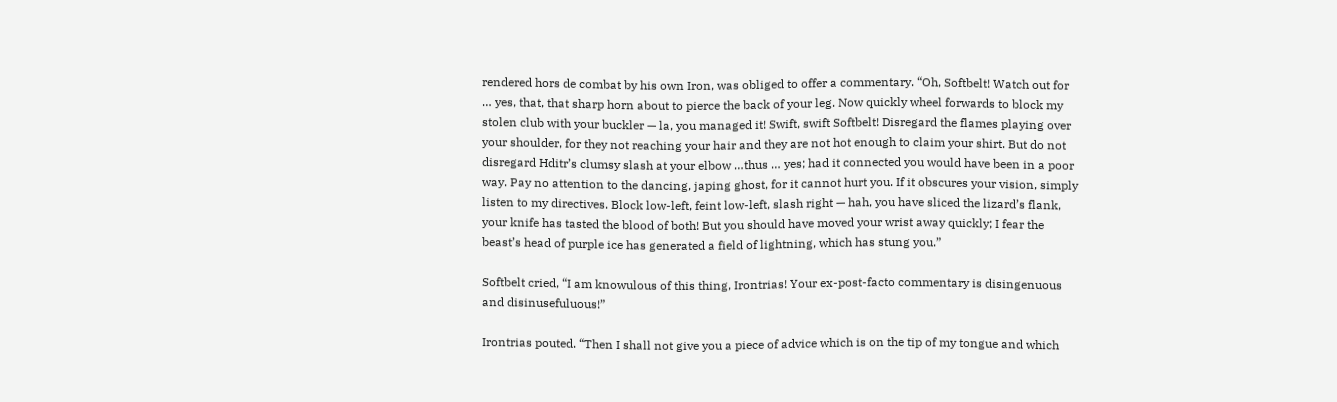rendered hors de combat by his own Iron, was obliged to offer a commentary. “Oh, Softbelt! Watch out for … yes, that, that sharp horn about to pierce the back of your leg. Now quickly wheel forwards to block my stolen club with your buckler — la, you managed it! Swift, swift Softbelt! Disregard the flames playing over your shoulder, for they not reaching your hair and they are not hot enough to claim your shirt. But do not disregard Hditr’s clumsy slash at your elbow …thus … yes; had it connected you would have been in a poor way. Pay no attention to the dancing, japing ghost, for it cannot hurt you. If it obscures your vision, simply listen to my directives. Block low-left, feint low-left, slash right — hah, you have sliced the lizard’s flank, your knife has tasted the blood of both! But you should have moved your wrist away quickly; I fear the beast’s head of purple ice has generated a field of lightning, which has stung you.”

Softbelt cried, “I am knowulous of this thing, Irontrias! Your ex-post-facto commentary is disingenuous and disinusefuluous!”

Irontrias pouted. “Then I shall not give you a piece of advice which is on the tip of my tongue and which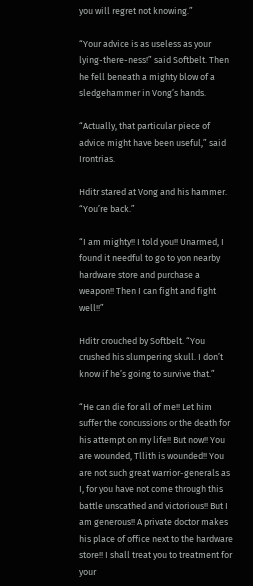you will regret not knowing.”

“Your advice is as useless as your lying-there-ness!” said Softbelt. Then he fell beneath a mighty blow of a sledgehammer in Vong’s hands.

“Actually, that particular piece of advice might have been useful,” said Irontrias.

Hditr stared at Vong and his hammer. “You’re back.”

“I am mighty!! I told you!! Unarmed, I found it needful to go to yon nearby hardware store and purchase a weapon!! Then I can fight and fight well!!”

Hditr crouched by Softbelt. “You crushed his slumpering skull. I don’t know if he’s going to survive that.”

“He can die for all of me!! Let him suffer the concussions or the death for his attempt on my life!! But now!! You are wounded, Tllith is wounded!! You are not such great warrior-generals as I, for you have not come through this battle unscathed and victorious!! But I am generous!! A private doctor makes his place of office next to the hardware store!! I shall treat you to treatment for your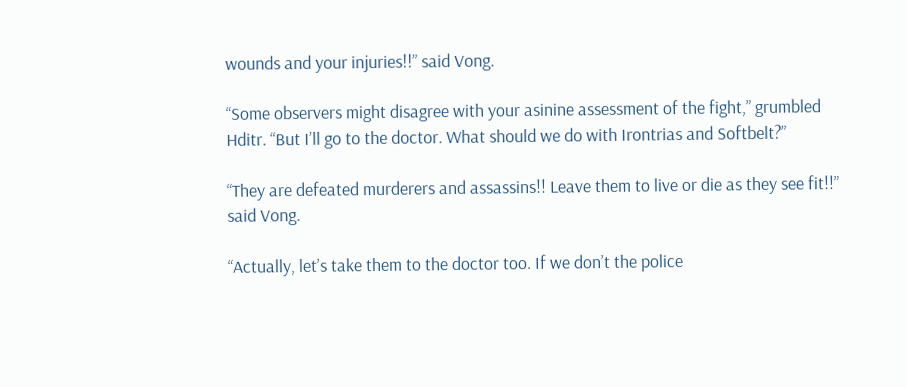wounds and your injuries!!” said Vong.

“Some observers might disagree with your asinine assessment of the fight,” grumbled Hditr. “But I’ll go to the doctor. What should we do with Irontrias and Softbelt?”

“They are defeated murderers and assassins!! Leave them to live or die as they see fit!!” said Vong.

“Actually, let’s take them to the doctor too. If we don’t the police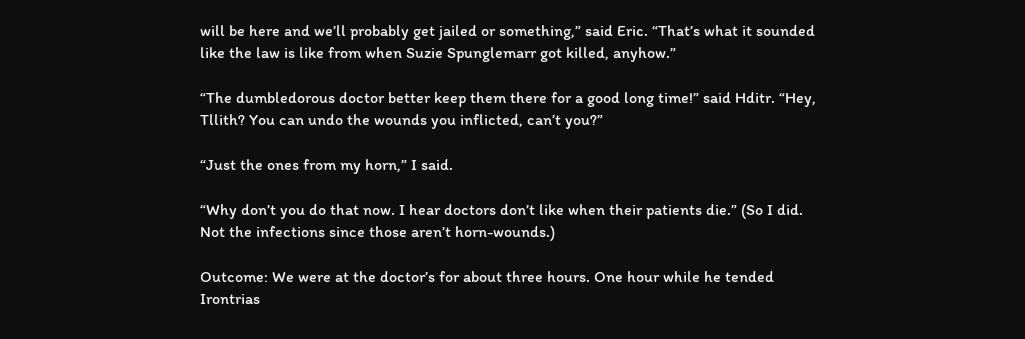will be here and we’ll probably get jailed or something,” said Eric. “That’s what it sounded like the law is like from when Suzie Spunglemarr got killed, anyhow.”

“The dumbledorous doctor better keep them there for a good long time!” said Hditr. “Hey, Tllith? You can undo the wounds you inflicted, can’t you?”

“Just the ones from my horn,” I said.

“Why don’t you do that now. I hear doctors don’t like when their patients die.” (So I did. Not the infections since those aren’t horn-wounds.)

Outcome: We were at the doctor’s for about three hours. One hour while he tended Irontrias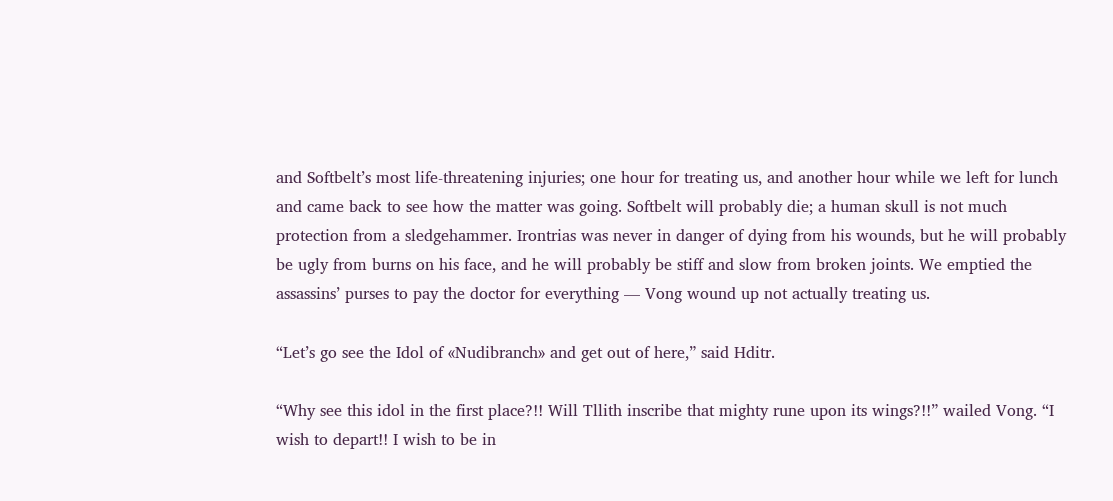and Softbelt’s most life-threatening injuries; one hour for treating us, and another hour while we left for lunch and came back to see how the matter was going. Softbelt will probably die; a human skull is not much protection from a sledgehammer. Irontrias was never in danger of dying from his wounds, but he will probably be ugly from burns on his face, and he will probably be stiff and slow from broken joints. We emptied the assassins’ purses to pay the doctor for everything — Vong wound up not actually treating us.

“Let’s go see the Idol of «Nudibranch» and get out of here,” said Hditr.

“Why see this idol in the first place?!! Will Tllith inscribe that mighty rune upon its wings?!!” wailed Vong. “I wish to depart!! I wish to be in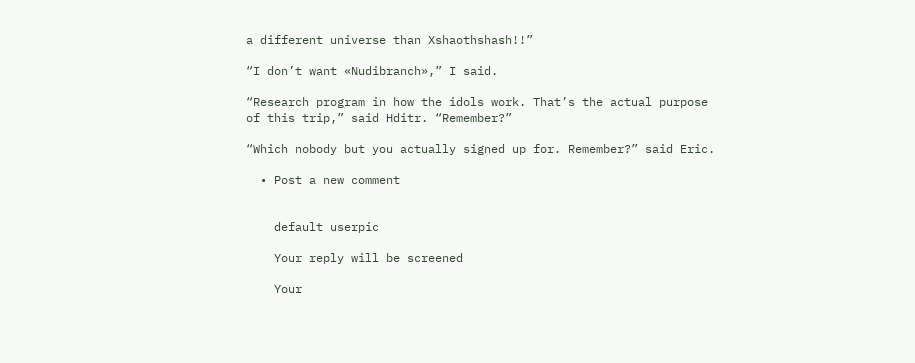a different universe than Xshaothshash!!”

“I don’t want «Nudibranch»,” I said.

“Research program in how the idols work. That’s the actual purpose of this trip,” said Hditr. “Remember?”

“Which nobody but you actually signed up for. Remember?” said Eric.

  • Post a new comment


    default userpic

    Your reply will be screened

    Your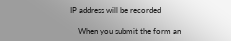IP address will be recorded

    When you submit the form an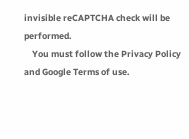invisible reCAPTCHA check will be performed.
    You must follow the Privacy Policy and Google Terms of use.